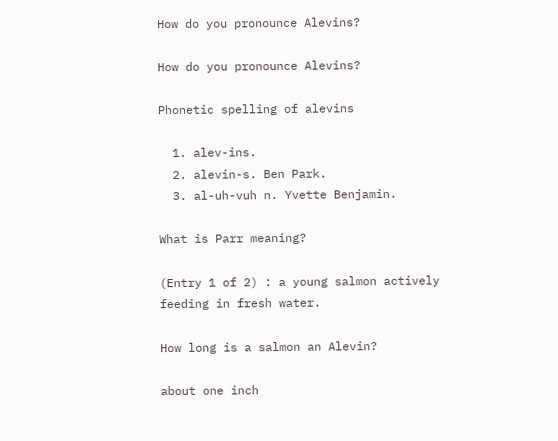How do you pronounce Alevins?

How do you pronounce Alevins?

Phonetic spelling of alevins

  1. alev-ins.
  2. alevin-s. Ben Park.
  3. al-uh-vuh n. Yvette Benjamin.

What is Parr meaning?

(Entry 1 of 2) : a young salmon actively feeding in fresh water.

How long is a salmon an Alevin?

about one inch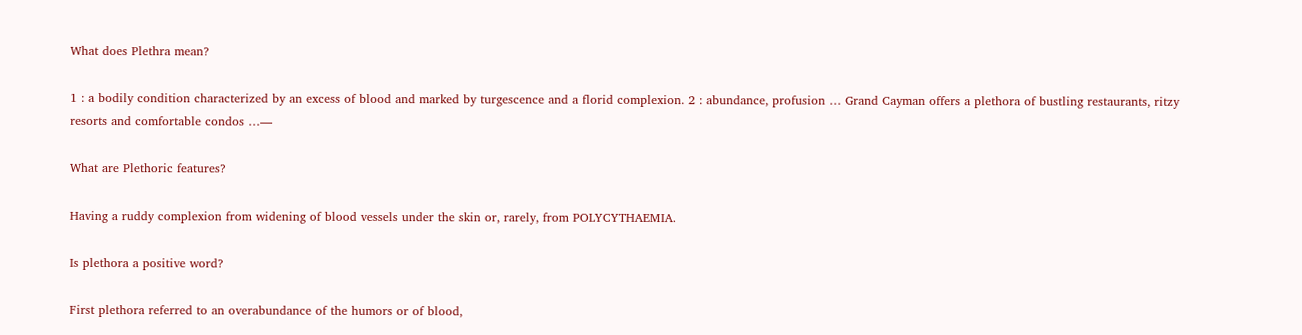What does Plethra mean?

1 : a bodily condition characterized by an excess of blood and marked by turgescence and a florid complexion. 2 : abundance, profusion … Grand Cayman offers a plethora of bustling restaurants, ritzy resorts and comfortable condos …—

What are Plethoric features?

Having a ruddy complexion from widening of blood vessels under the skin or, rarely, from POLYCYTHAEMIA.

Is plethora a positive word?

First plethora referred to an overabundance of the humors or of blood,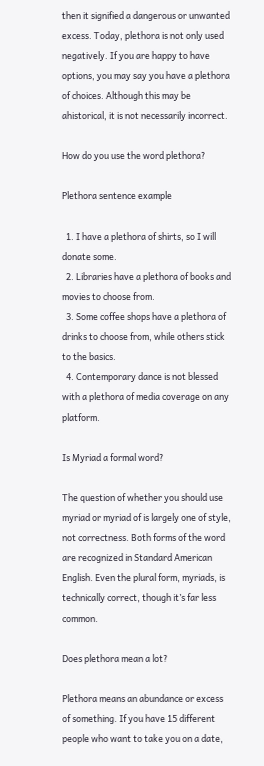then it signified a dangerous or unwanted excess. Today, plethora is not only used negatively. If you are happy to have options, you may say you have a plethora of choices. Although this may be ahistorical, it is not necessarily incorrect.

How do you use the word plethora?

Plethora sentence example

  1. I have a plethora of shirts, so I will donate some.
  2. Libraries have a plethora of books and movies to choose from.
  3. Some coffee shops have a plethora of drinks to choose from, while others stick to the basics.
  4. Contemporary dance is not blessed with a plethora of media coverage on any platform.

Is Myriad a formal word?

The question of whether you should use myriad or myriad of is largely one of style, not correctness. Both forms of the word are recognized in Standard American English. Even the plural form, myriads, is technically correct, though it’s far less common.

Does plethora mean a lot?

Plethora means an abundance or excess of something. If you have 15 different people who want to take you on a date,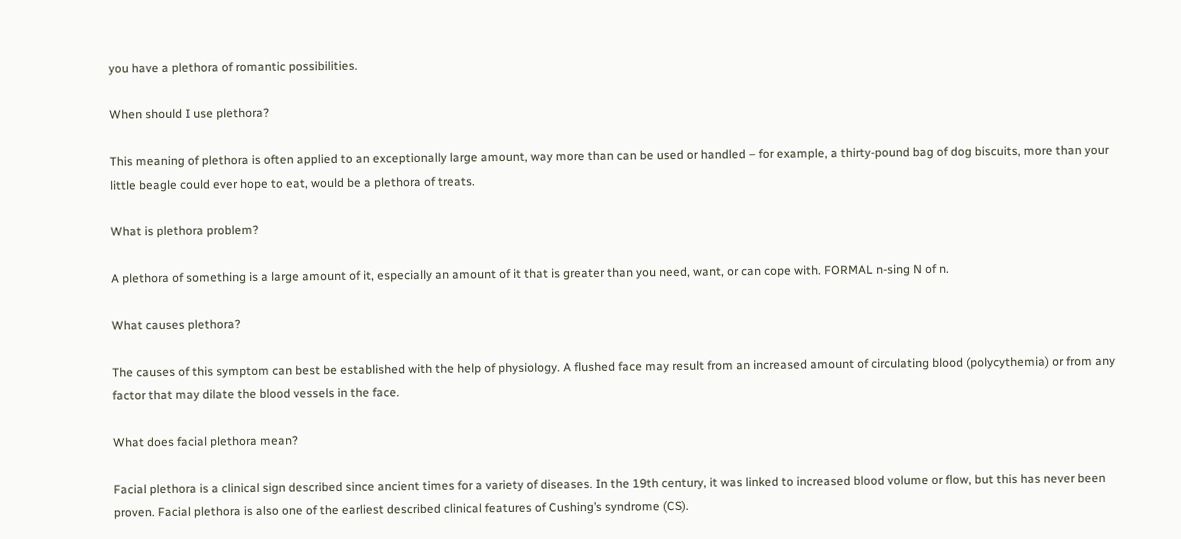you have a plethora of romantic possibilities.

When should I use plethora?

This meaning of plethora is often applied to an exceptionally large amount, way more than can be used or handled – for example, a thirty-pound bag of dog biscuits, more than your little beagle could ever hope to eat, would be a plethora of treats.

What is plethora problem?

A plethora of something is a large amount of it, especially an amount of it that is greater than you need, want, or can cope with. FORMAL n-sing N of n.

What causes plethora?

The causes of this symptom can best be established with the help of physiology. A flushed face may result from an increased amount of circulating blood (polycythemia) or from any factor that may dilate the blood vessels in the face.

What does facial plethora mean?

Facial plethora is a clinical sign described since ancient times for a variety of diseases. In the 19th century, it was linked to increased blood volume or flow, but this has never been proven. Facial plethora is also one of the earliest described clinical features of Cushing’s syndrome (CS).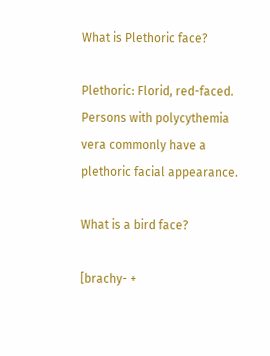What is Plethoric face?

Plethoric: Florid, red-faced. Persons with polycythemia vera commonly have a plethoric facial appearance.

What is a bird face?

[brachy- +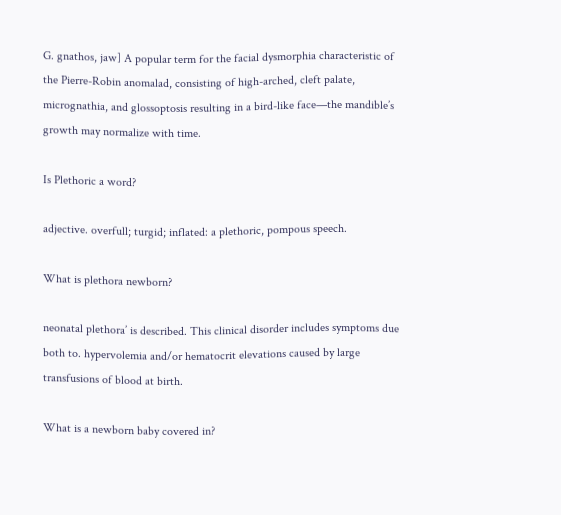G. gnathos, jaw] A popular term for the facial dysmorphia characteristic of the Pierre-Robin anomalad, consisting of high-arched, cleft palate, micrognathia, and glossoptosis resulting in a bird-like face—the mandible’s growth may normalize with time.

Is Plethoric a word?

adjective. overfull; turgid; inflated: a plethoric, pompous speech.

What is plethora newborn?

neonatal plethora’ is described. This clinical disorder includes symptoms due both to. hypervolemia and/or hematocrit elevations caused by large transfusions of blood at birth.

What is a newborn baby covered in?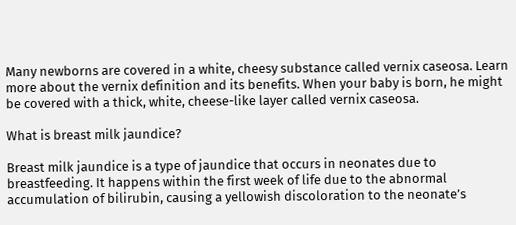Many newborns are covered in a white, cheesy substance called vernix caseosa. Learn more about the vernix definition and its benefits. When your baby is born, he might be covered with a thick, white, cheese-like layer called vernix caseosa.

What is breast milk jaundice?

Breast milk jaundice is a type of jaundice that occurs in neonates due to breastfeeding. It happens within the first week of life due to the abnormal accumulation of bilirubin, causing a yellowish discoloration to the neonate’s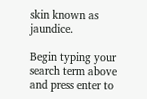skin known as jaundice.

Begin typing your search term above and press enter to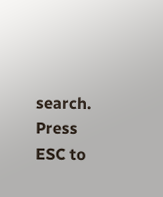search. Press ESC to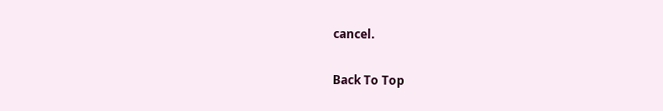cancel.

Back To Top